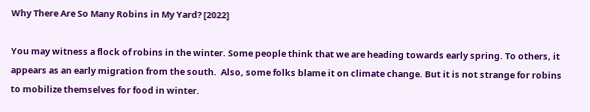Why There Are So Many Robins in My Yard? [2022]

You may witness a flock of robins in the winter. Some people think that we are heading towards early spring. To others, it appears as an early migration from the south.  Also, some folks blame it on climate change. But it is not strange for robins to mobilize themselves for food in winter.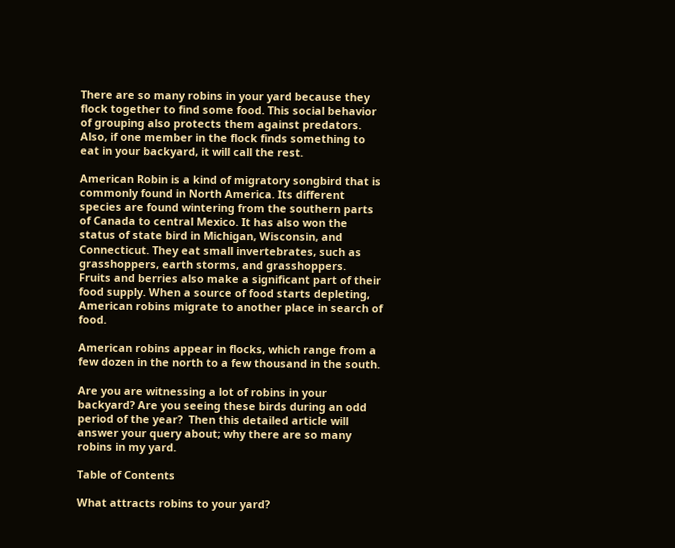There are so many robins in your yard because they flock together to find some food. This social behavior of grouping also protects them against predators. Also, if one member in the flock finds something to eat in your backyard, it will call the rest.

American Robin is a kind of migratory songbird that is commonly found in North America. Its different species are found wintering from the southern parts of Canada to central Mexico. It has also won the status of state bird in Michigan, Wisconsin, and Connecticut. They eat small invertebrates, such as grasshoppers, earth storms, and grasshoppers.  Fruits and berries also make a significant part of their food supply. When a source of food starts depleting, American robins migrate to another place in search of food.

American robins appear in flocks, which range from a few dozen in the north to a few thousand in the south.

Are you are witnessing a lot of robins in your backyard? Are you seeing these birds during an odd period of the year?  Then this detailed article will answer your query about; why there are so many robins in my yard.

Table of Contents

What attracts robins to your yard?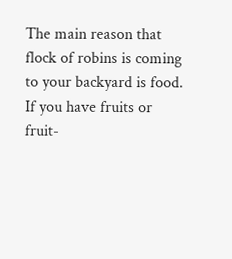The main reason that flock of robins is coming to your backyard is food. If you have fruits or fruit-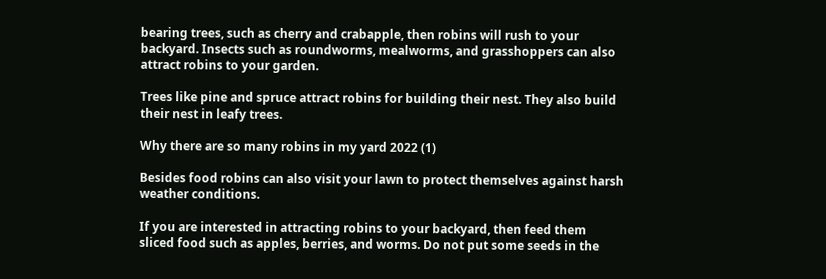bearing trees, such as cherry and crabapple, then robins will rush to your backyard. Insects such as roundworms, mealworms, and grasshoppers can also attract robins to your garden.

Trees like pine and spruce attract robins for building their nest. They also build their nest in leafy trees.

Why there are so many robins in my yard 2022 (1)

Besides food robins can also visit your lawn to protect themselves against harsh weather conditions.

If you are interested in attracting robins to your backyard, then feed them sliced food such as apples, berries, and worms. Do not put some seeds in the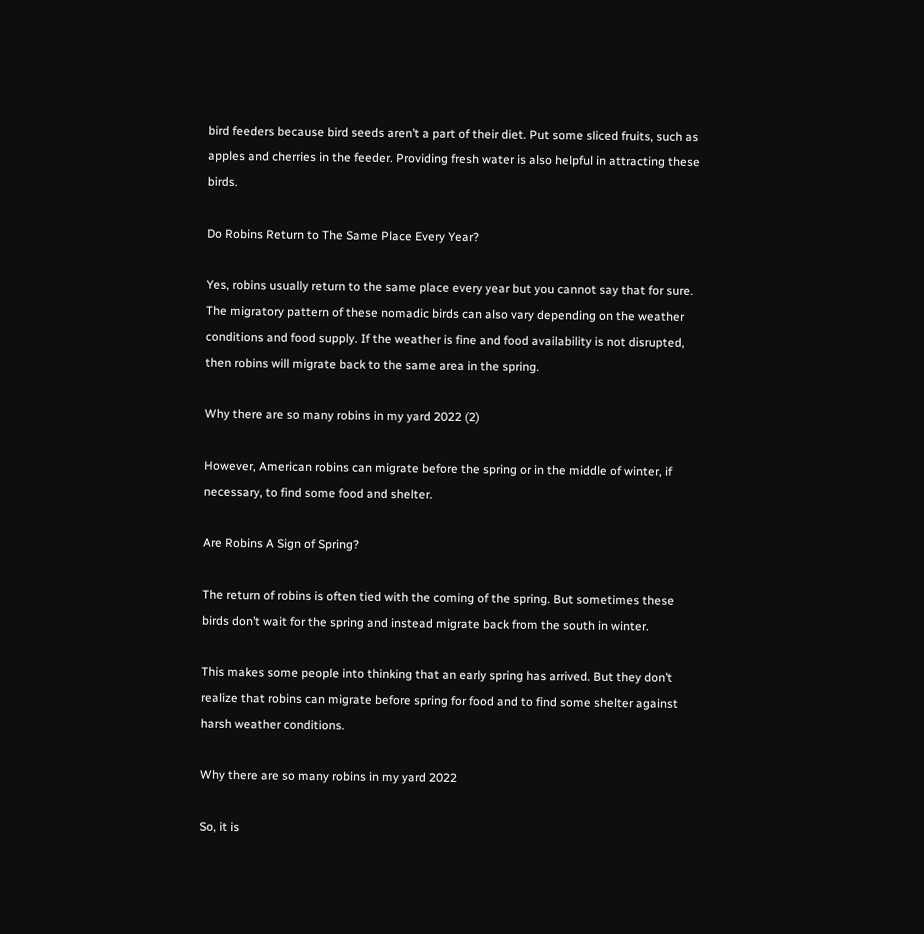bird feeders because bird seeds aren’t a part of their diet. Put some sliced fruits, such as apples and cherries in the feeder. Providing fresh water is also helpful in attracting these birds.

Do Robins Return to The Same Place Every Year?

Yes, robins usually return to the same place every year but you cannot say that for sure. The migratory pattern of these nomadic birds can also vary depending on the weather conditions and food supply. If the weather is fine and food availability is not disrupted, then robins will migrate back to the same area in the spring.

Why there are so many robins in my yard 2022 (2)

However, American robins can migrate before the spring or in the middle of winter, if necessary, to find some food and shelter.

Are Robins A Sign of Spring?

The return of robins is often tied with the coming of the spring. But sometimes these birds don’t wait for the spring and instead migrate back from the south in winter.

This makes some people into thinking that an early spring has arrived. But they don’t realize that robins can migrate before spring for food and to find some shelter against harsh weather conditions.

Why there are so many robins in my yard 2022

So, it is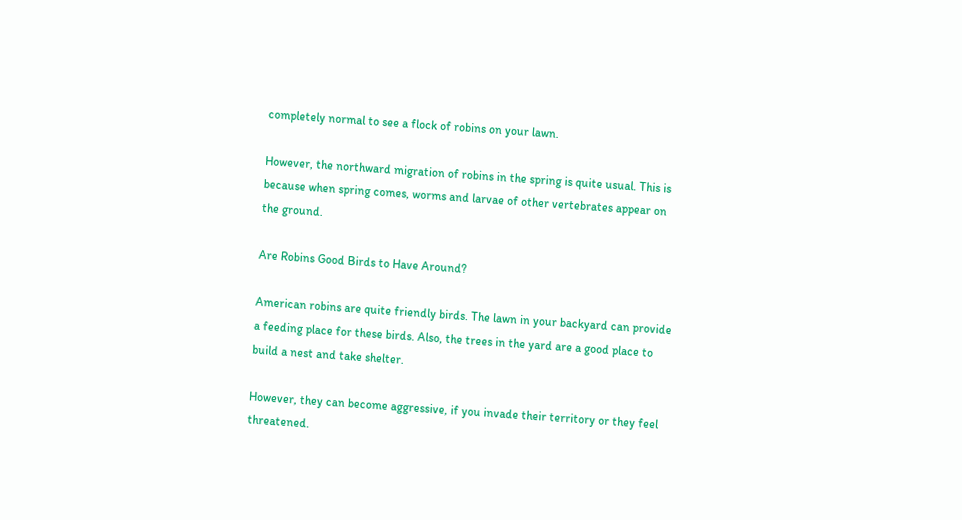completely normal to see a flock of robins on your lawn.

However, the northward migration of robins in the spring is quite usual. This is because when spring comes, worms and larvae of other vertebrates appear on the ground.

Are Robins Good Birds to Have Around?

American robins are quite friendly birds. The lawn in your backyard can provide a feeding place for these birds. Also, the trees in the yard are a good place to build a nest and take shelter.

However, they can become aggressive, if you invade their territory or they feel threatened.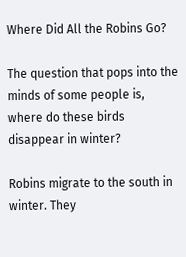Where Did All the Robins Go?

The question that pops into the minds of some people is, where do these birds disappear in winter?

Robins migrate to the south in winter. They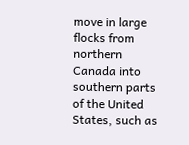move in large flocks from northern Canada into southern parts of the United States, such as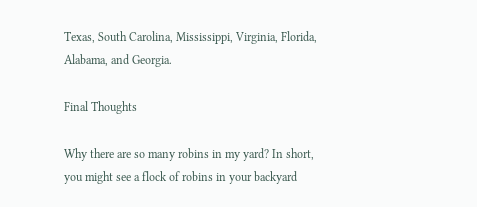Texas, South Carolina, Mississippi, Virginia, Florida, Alabama, and Georgia.

Final Thoughts

Why there are so many robins in my yard? In short, you might see a flock of robins in your backyard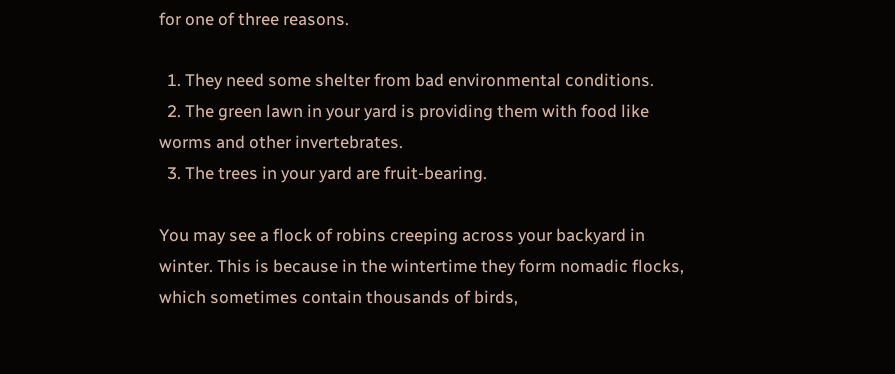for one of three reasons.

  1. They need some shelter from bad environmental conditions.
  2. The green lawn in your yard is providing them with food like worms and other invertebrates.
  3. The trees in your yard are fruit-bearing.

You may see a flock of robins creeping across your backyard in winter. This is because in the wintertime they form nomadic flocks, which sometimes contain thousands of birds,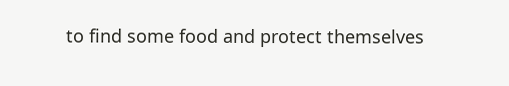to find some food and protect themselves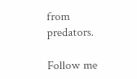from predators.

Follow me